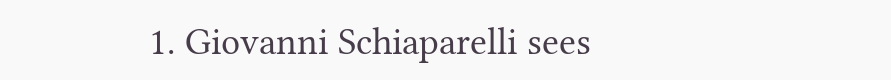1. Giovanni Schiaparelli sees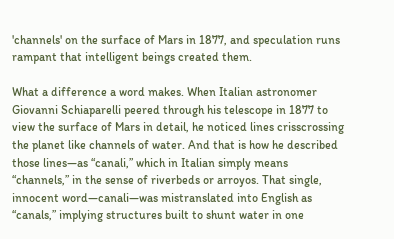'channels' on the surface of Mars in 1877, and speculation runs rampant that intelligent beings created them.

What a difference a word makes. When Italian astronomer Giovanni Schiaparelli peered through his telescope in 1877 to view the surface of Mars in detail, he noticed lines crisscrossing the planet like channels of water. And that is how he described those lines—as “canali,” which in Italian simply means “channels,” in the sense of riverbeds or arroyos. That single, innocent word—canali—was mistranslated into English as “canals,” implying structures built to shunt water in one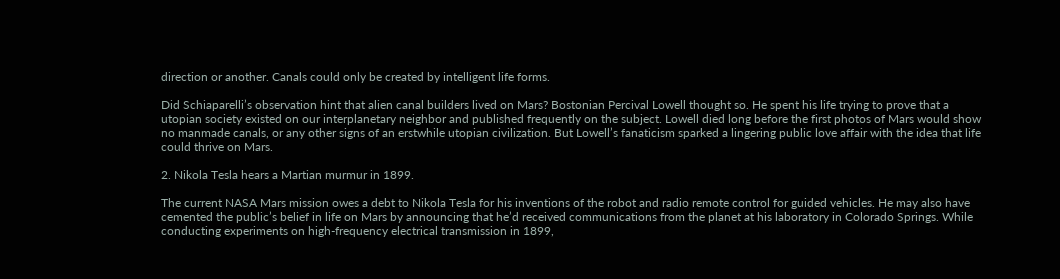direction or another. Canals could only be created by intelligent life forms.

Did Schiaparelli’s observation hint that alien canal builders lived on Mars? Bostonian Percival Lowell thought so. He spent his life trying to prove that a utopian society existed on our interplanetary neighbor and published frequently on the subject. Lowell died long before the first photos of Mars would show no manmade canals, or any other signs of an erstwhile utopian civilization. But Lowell’s fanaticism sparked a lingering public love affair with the idea that life could thrive on Mars.

2. Nikola Tesla hears a Martian murmur in 1899.

The current NASA Mars mission owes a debt to Nikola Tesla for his inventions of the robot and radio remote control for guided vehicles. He may also have cemented the public’s belief in life on Mars by announcing that he’d received communications from the planet at his laboratory in Colorado Springs. While conducting experiments on high-frequency electrical transmission in 1899,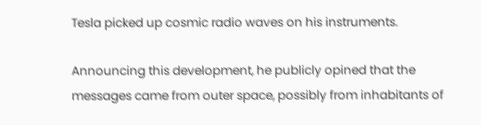Tesla picked up cosmic radio waves on his instruments.

Announcing this development, he publicly opined that the messages came from outer space, possibly from inhabitants of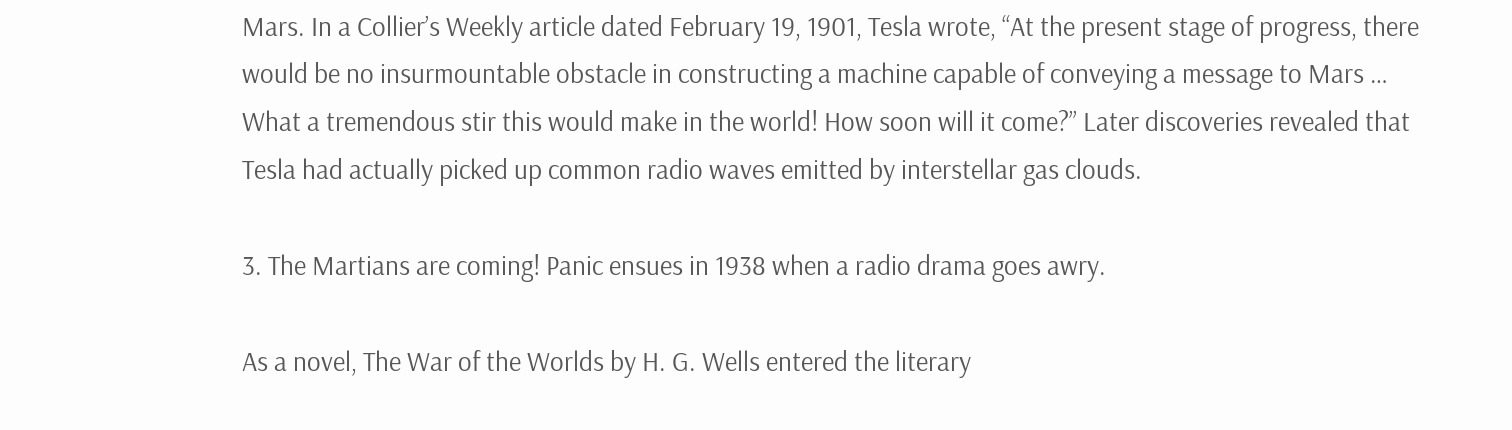Mars. In a Collier’s Weekly article dated February 19, 1901, Tesla wrote, “At the present stage of progress, there would be no insurmountable obstacle in constructing a machine capable of conveying a message to Mars … What a tremendous stir this would make in the world! How soon will it come?” Later discoveries revealed that Tesla had actually picked up common radio waves emitted by interstellar gas clouds.

3. The Martians are coming! Panic ensues in 1938 when a radio drama goes awry.

As a novel, The War of the Worlds by H. G. Wells entered the literary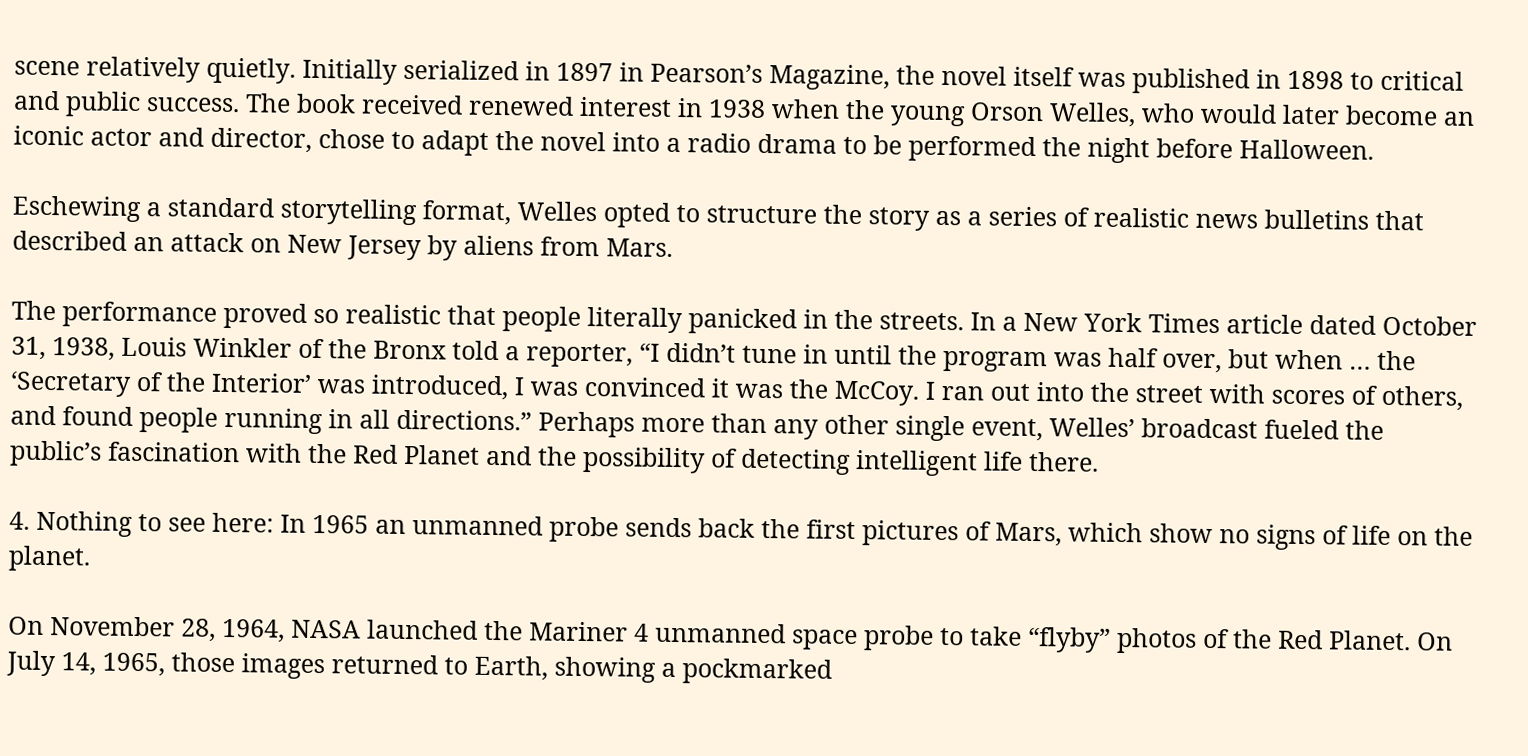scene relatively quietly. Initially serialized in 1897 in Pearson’s Magazine, the novel itself was published in 1898 to critical and public success. The book received renewed interest in 1938 when the young Orson Welles, who would later become an iconic actor and director, chose to adapt the novel into a radio drama to be performed the night before Halloween.

Eschewing a standard storytelling format, Welles opted to structure the story as a series of realistic news bulletins that described an attack on New Jersey by aliens from Mars.

The performance proved so realistic that people literally panicked in the streets. In a New York Times article dated October 31, 1938, Louis Winkler of the Bronx told a reporter, “I didn’t tune in until the program was half over, but when … the ‘Secretary of the Interior’ was introduced, I was convinced it was the McCoy. I ran out into the street with scores of others, and found people running in all directions.” Perhaps more than any other single event, Welles’ broadcast fueled the public’s fascination with the Red Planet and the possibility of detecting intelligent life there.

4. Nothing to see here: In 1965 an unmanned probe sends back the first pictures of Mars, which show no signs of life on the planet.

On November 28, 1964, NASA launched the Mariner 4 unmanned space probe to take “flyby” photos of the Red Planet. On July 14, 1965, those images returned to Earth, showing a pockmarked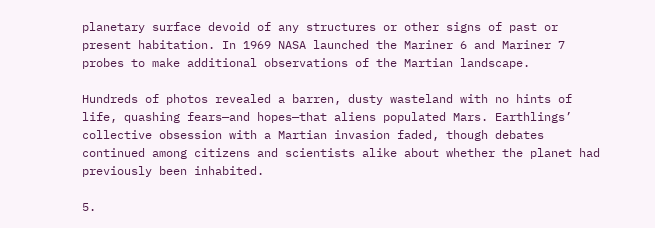planetary surface devoid of any structures or other signs of past or present habitation. In 1969 NASA launched the Mariner 6 and Mariner 7 probes to make additional observations of the Martian landscape.

Hundreds of photos revealed a barren, dusty wasteland with no hints of life, quashing fears—and hopes—that aliens populated Mars. Earthlings’ collective obsession with a Martian invasion faded, though debates continued among citizens and scientists alike about whether the planet had previously been inhabited.

5.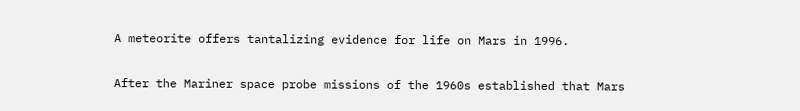A meteorite offers tantalizing evidence for life on Mars in 1996.

After the Mariner space probe missions of the 1960s established that Mars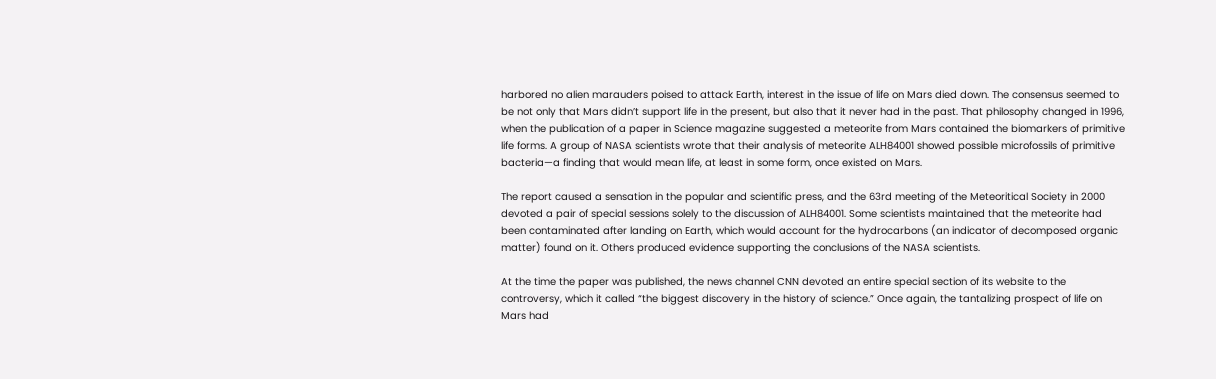harbored no alien marauders poised to attack Earth, interest in the issue of life on Mars died down. The consensus seemed to be not only that Mars didn’t support life in the present, but also that it never had in the past. That philosophy changed in 1996, when the publication of a paper in Science magazine suggested a meteorite from Mars contained the biomarkers of primitive life forms. A group of NASA scientists wrote that their analysis of meteorite ALH84001 showed possible microfossils of primitive bacteria—a finding that would mean life, at least in some form, once existed on Mars.

The report caused a sensation in the popular and scientific press, and the 63rd meeting of the Meteoritical Society in 2000 devoted a pair of special sessions solely to the discussion of ALH84001. Some scientists maintained that the meteorite had been contaminated after landing on Earth, which would account for the hydrocarbons (an indicator of decomposed organic matter) found on it. Others produced evidence supporting the conclusions of the NASA scientists.

At the time the paper was published, the news channel CNN devoted an entire special section of its website to the controversy, which it called “the biggest discovery in the history of science.” Once again, the tantalizing prospect of life on Mars had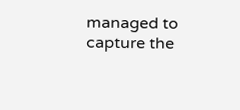managed to capture the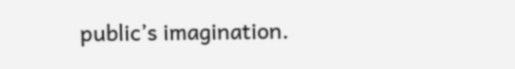public’s imagination.